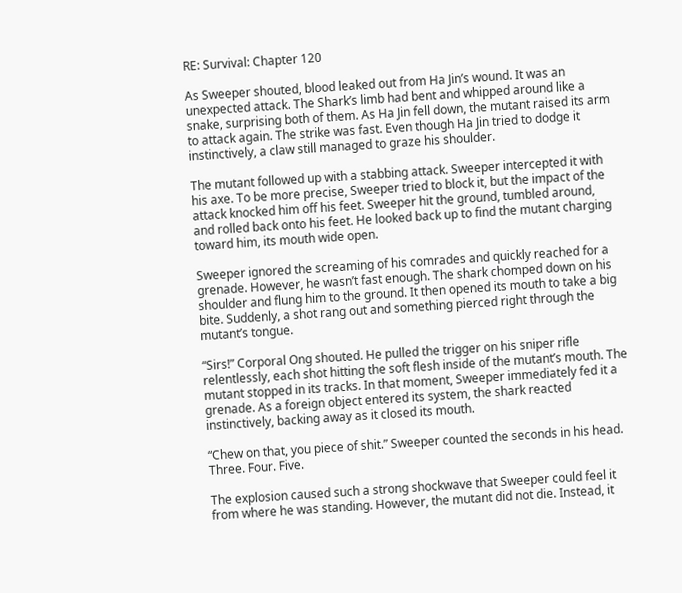RE: Survival: Chapter 120

As Sweeper shouted, blood leaked out from Ha Jin’s wound. It was an unexpected attack. The Shark’s limb had bent and whipped around like a snake, surprising both of them. As Ha Jin fell down, the mutant raised its arm to attack again. The strike was fast. Even though Ha Jin tried to dodge it instinctively, a claw still managed to graze his shoulder.

The mutant followed up with a stabbing attack. Sweeper intercepted it with his axe. To be more precise, Sweeper tried to block it, but the impact of the attack knocked him off his feet. Sweeper hit the ground, tumbled around, and rolled back onto his feet. He looked back up to find the mutant charging toward him, its mouth wide open.

Sweeper ignored the screaming of his comrades and quickly reached for a grenade. However, he wasn’t fast enough. The shark chomped down on his shoulder and flung him to the ground. It then opened its mouth to take a big bite. Suddenly, a shot rang out and something pierced right through the mutant’s tongue.

“Sirs!” Corporal Ong shouted. He pulled the trigger on his sniper rifle relentlessly, each shot hitting the soft flesh inside of the mutant’s mouth. The mutant stopped in its tracks. In that moment, Sweeper immediately fed it a grenade. As a foreign object entered its system, the shark reacted instinctively, backing away as it closed its mouth.

“Chew on that, you piece of shit.” Sweeper counted the seconds in his head. Three. Four. Five.

The explosion caused such a strong shockwave that Sweeper could feel it from where he was standing. However, the mutant did not die. Instead, it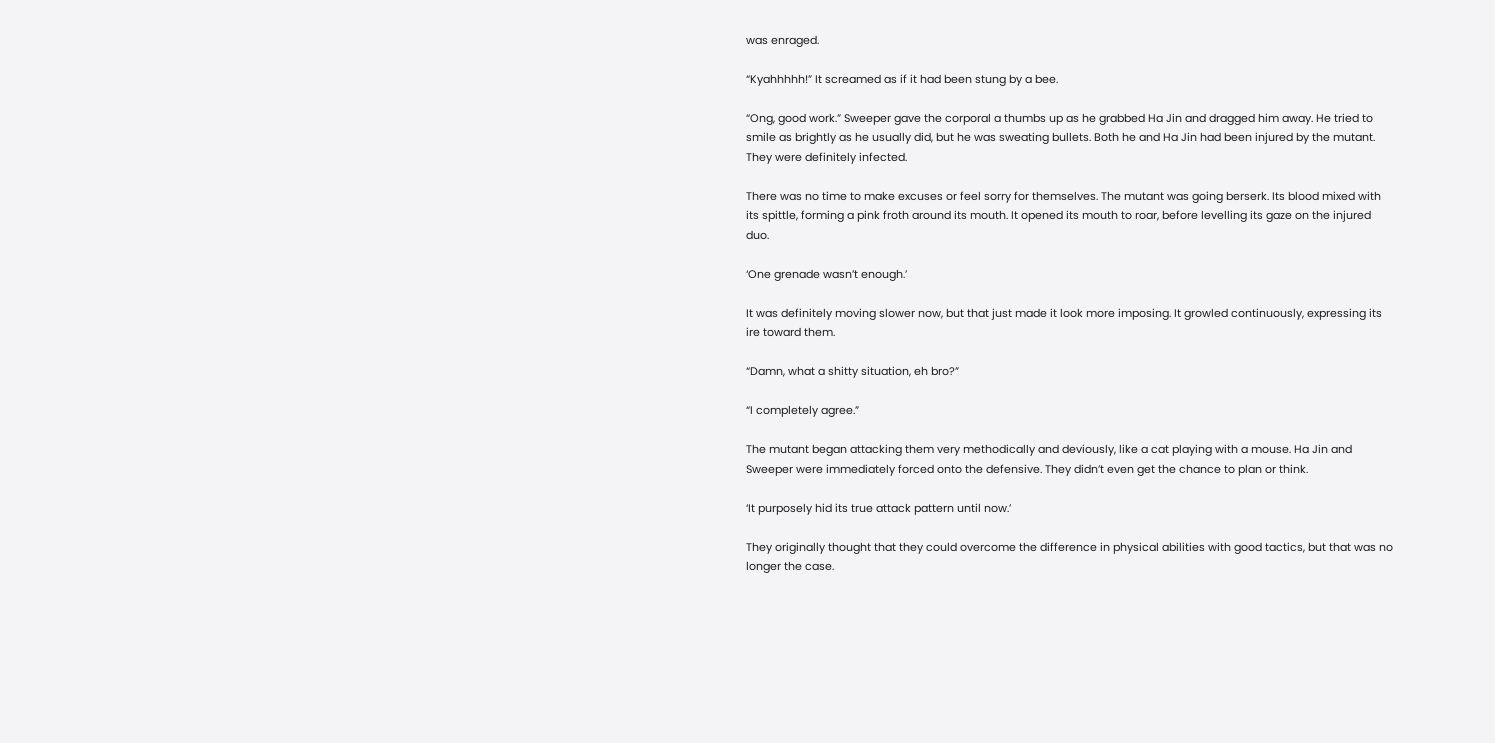was enraged.

“Kyahhhhh!” It screamed as if it had been stung by a bee.

“Ong, good work.” Sweeper gave the corporal a thumbs up as he grabbed Ha Jin and dragged him away. He tried to smile as brightly as he usually did, but he was sweating bullets. Both he and Ha Jin had been injured by the mutant. They were definitely infected.

There was no time to make excuses or feel sorry for themselves. The mutant was going berserk. Its blood mixed with its spittle, forming a pink froth around its mouth. It opened its mouth to roar, before levelling its gaze on the injured duo.

‘One grenade wasn’t enough.’

It was definitely moving slower now, but that just made it look more imposing. It growled continuously, expressing its ire toward them.

“Damn, what a shitty situation, eh bro?”

“I completely agree.”

The mutant began attacking them very methodically and deviously, like a cat playing with a mouse. Ha Jin and Sweeper were immediately forced onto the defensive. They didn’t even get the chance to plan or think.

‘It purposely hid its true attack pattern until now.’

They originally thought that they could overcome the difference in physical abilities with good tactics, but that was no longer the case.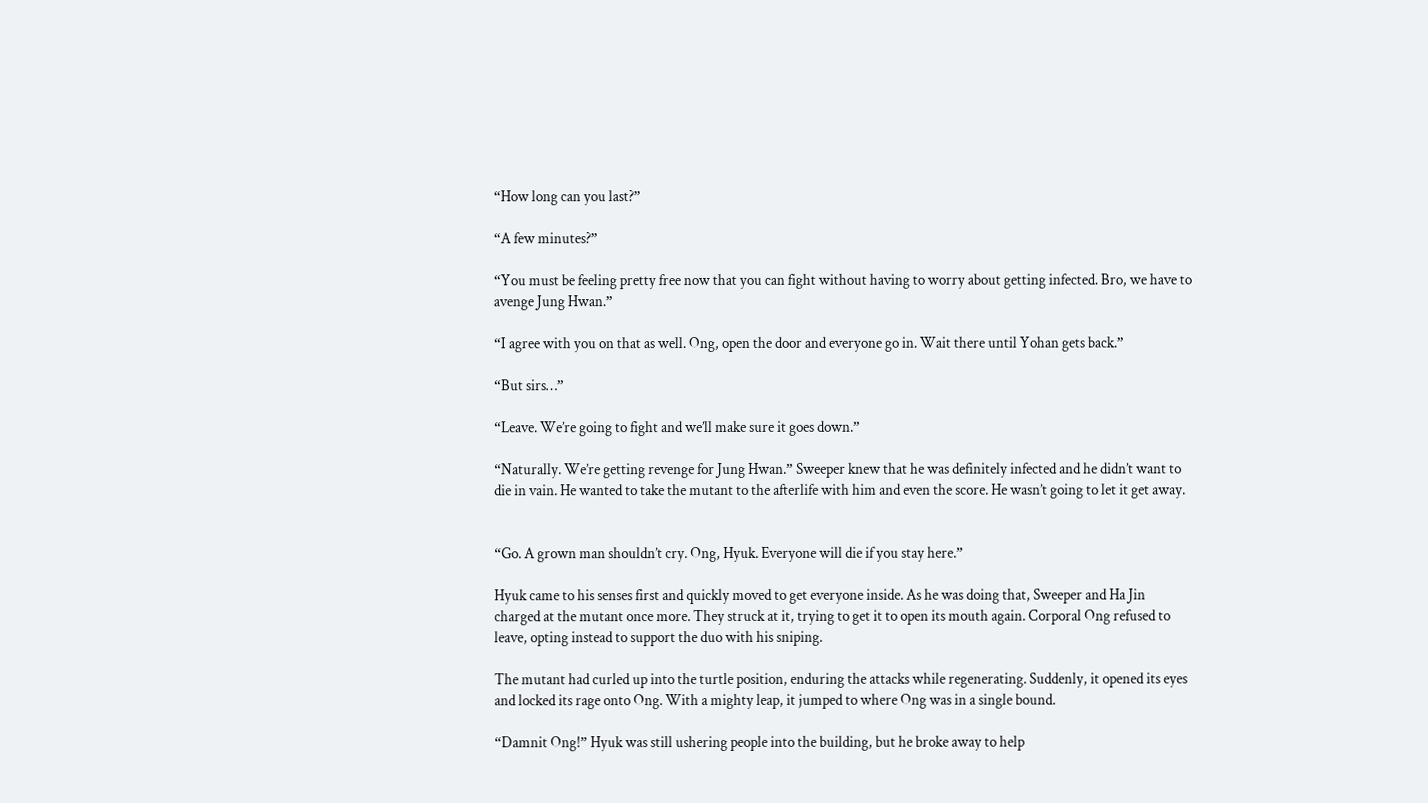“How long can you last?”

“A few minutes?”

“You must be feeling pretty free now that you can fight without having to worry about getting infected. Bro, we have to avenge Jung Hwan.”

“I agree with you on that as well. Ong, open the door and everyone go in. Wait there until Yohan gets back.”

“But sirs…”

“Leave. We’re going to fight and we’ll make sure it goes down.”

“Naturally. We’re getting revenge for Jung Hwan.” Sweeper knew that he was definitely infected and he didn’t want to die in vain. He wanted to take the mutant to the afterlife with him and even the score. He wasn’t going to let it get away.


“Go. A grown man shouldn’t cry. Ong, Hyuk. Everyone will die if you stay here.”

Hyuk came to his senses first and quickly moved to get everyone inside. As he was doing that, Sweeper and Ha Jin charged at the mutant once more. They struck at it, trying to get it to open its mouth again. Corporal Ong refused to leave, opting instead to support the duo with his sniping.

The mutant had curled up into the turtle position, enduring the attacks while regenerating. Suddenly, it opened its eyes and locked its rage onto Ong. With a mighty leap, it jumped to where Ong was in a single bound.

“Damnit Ong!” Hyuk was still ushering people into the building, but he broke away to help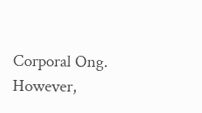Corporal Ong. However,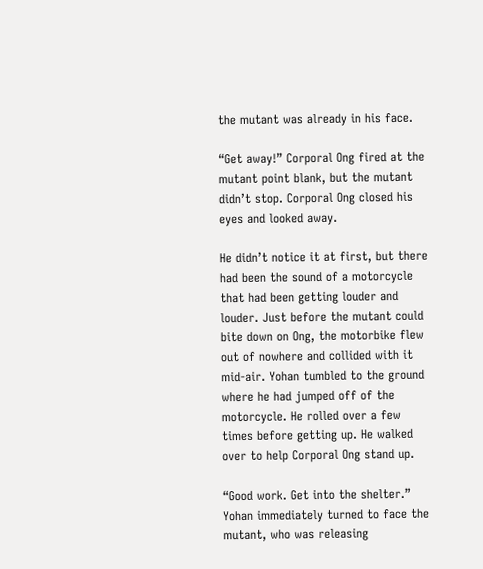the mutant was already in his face.

“Get away!” Corporal Ong fired at the mutant point blank, but the mutant didn’t stop. Corporal Ong closed his eyes and looked away.

He didn’t notice it at first, but there had been the sound of a motorcycle that had been getting louder and louder. Just before the mutant could bite down on Ong, the motorbike flew out of nowhere and collided with it mid-air. Yohan tumbled to the ground where he had jumped off of the motorcycle. He rolled over a few times before getting up. He walked over to help Corporal Ong stand up.

“Good work. Get into the shelter.” Yohan immediately turned to face the mutant, who was releasing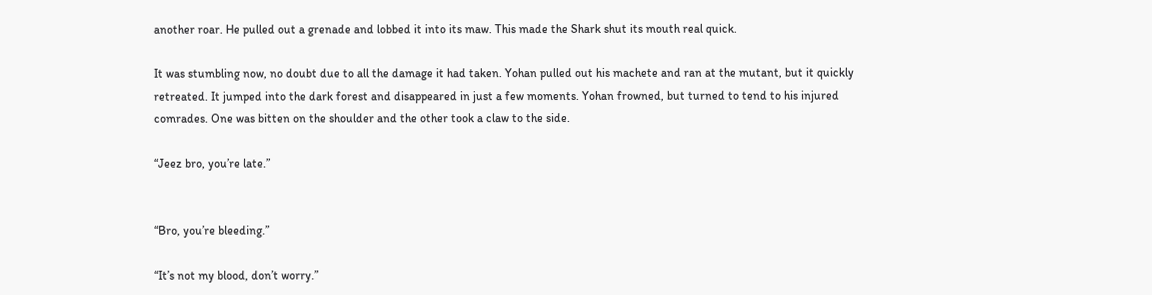another roar. He pulled out a grenade and lobbed it into its maw. This made the Shark shut its mouth real quick.

It was stumbling now, no doubt due to all the damage it had taken. Yohan pulled out his machete and ran at the mutant, but it quickly retreated. It jumped into the dark forest and disappeared in just a few moments. Yohan frowned, but turned to tend to his injured comrades. One was bitten on the shoulder and the other took a claw to the side.

“Jeez bro, you’re late.”


“Bro, you’re bleeding.”

“It’s not my blood, don’t worry.”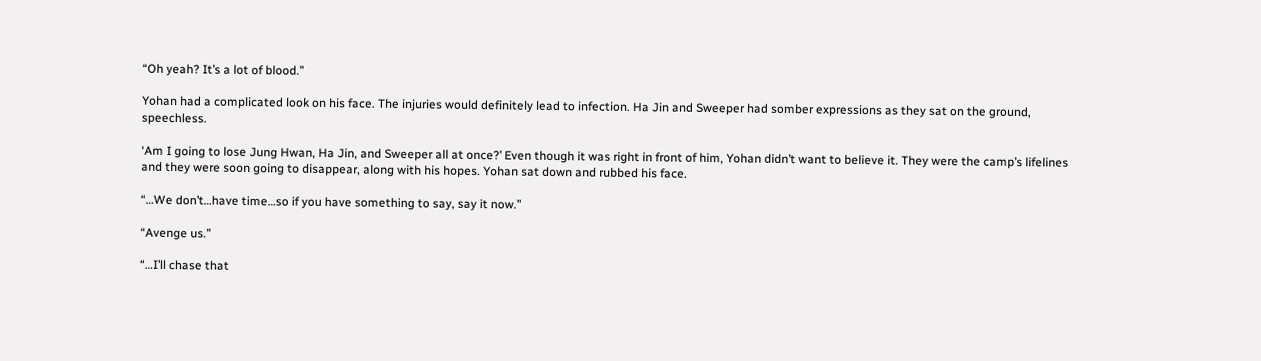“Oh yeah? It’s a lot of blood.”

Yohan had a complicated look on his face. The injuries would definitely lead to infection. Ha Jin and Sweeper had somber expressions as they sat on the ground, speechless.

‘Am I going to lose Jung Hwan, Ha Jin, and Sweeper all at once?’ Even though it was right in front of him, Yohan didn’t want to believe it. They were the camp’s lifelines and they were soon going to disappear, along with his hopes. Yohan sat down and rubbed his face.

“…We don’t…have time…so if you have something to say, say it now.”

“Avenge us.”

“…I’ll chase that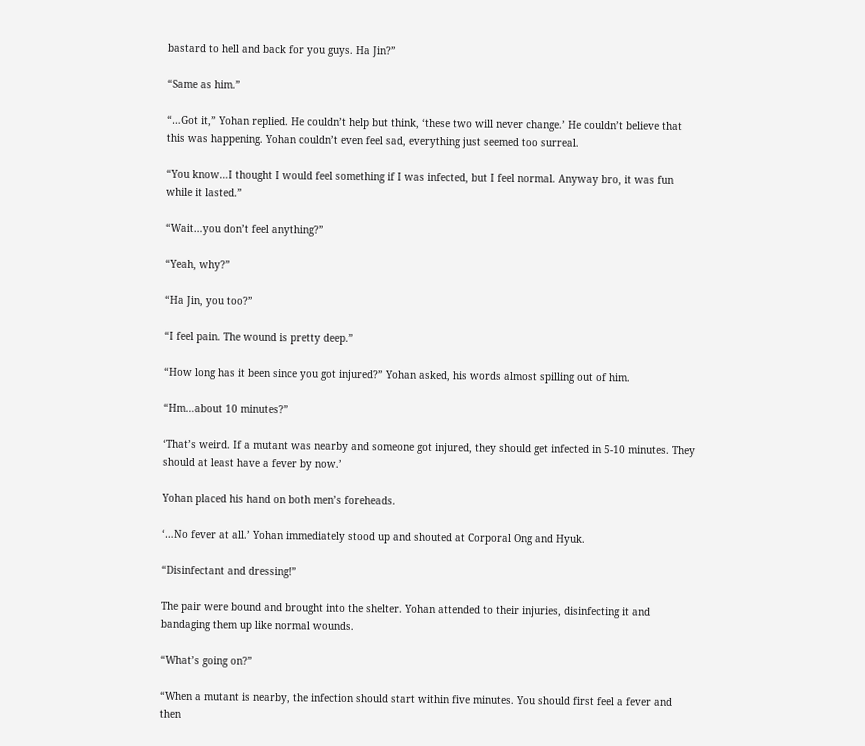bastard to hell and back for you guys. Ha Jin?”

“Same as him.”

“…Got it,” Yohan replied. He couldn’t help but think, ‘these two will never change.’ He couldn’t believe that this was happening. Yohan couldn’t even feel sad, everything just seemed too surreal.

“You know…I thought I would feel something if I was infected, but I feel normal. Anyway bro, it was fun while it lasted.”

“Wait…you don’t feel anything?”

“Yeah, why?”

“Ha Jin, you too?”

“I feel pain. The wound is pretty deep.”

“How long has it been since you got injured?” Yohan asked, his words almost spilling out of him.

“Hm…about 10 minutes?”

‘That’s weird. If a mutant was nearby and someone got injured, they should get infected in 5-10 minutes. They should at least have a fever by now.’

Yohan placed his hand on both men’s foreheads.

‘…No fever at all.’ Yohan immediately stood up and shouted at Corporal Ong and Hyuk.

“Disinfectant and dressing!”

The pair were bound and brought into the shelter. Yohan attended to their injuries, disinfecting it and bandaging them up like normal wounds.

“What’s going on?”

“When a mutant is nearby, the infection should start within five minutes. You should first feel a fever and then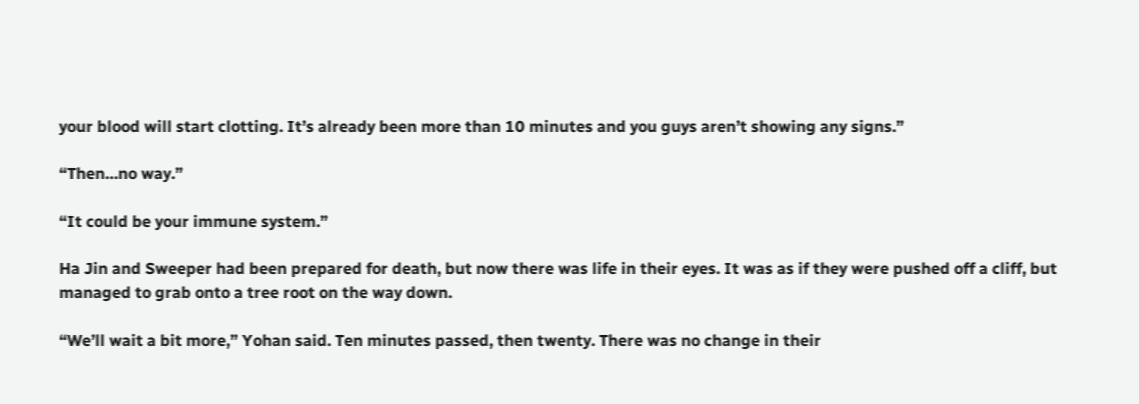your blood will start clotting. It’s already been more than 10 minutes and you guys aren’t showing any signs.”

“Then…no way.”

“It could be your immune system.”

Ha Jin and Sweeper had been prepared for death, but now there was life in their eyes. It was as if they were pushed off a cliff, but managed to grab onto a tree root on the way down.

“We’ll wait a bit more,” Yohan said. Ten minutes passed, then twenty. There was no change in their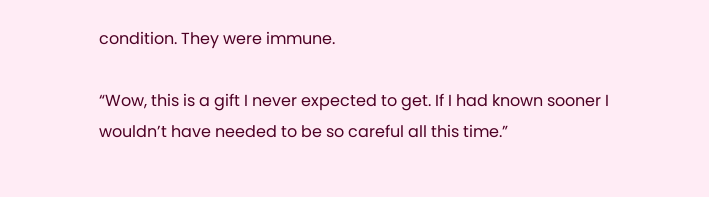condition. They were immune.

“Wow, this is a gift I never expected to get. If I had known sooner I wouldn’t have needed to be so careful all this time.”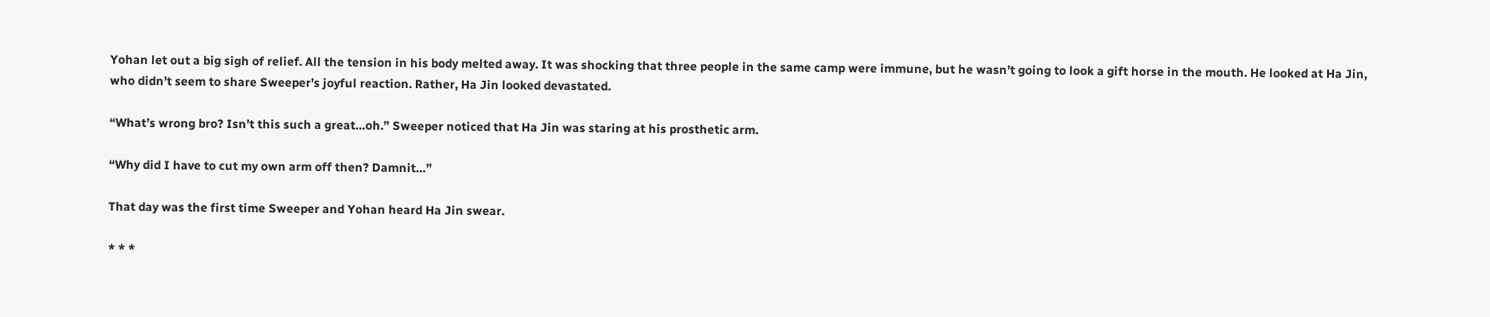Yohan let out a big sigh of relief. All the tension in his body melted away. It was shocking that three people in the same camp were immune, but he wasn’t going to look a gift horse in the mouth. He looked at Ha Jin, who didn’t seem to share Sweeper’s joyful reaction. Rather, Ha Jin looked devastated.

“What’s wrong bro? Isn’t this such a great…oh.” Sweeper noticed that Ha Jin was staring at his prosthetic arm.

“Why did I have to cut my own arm off then? Damnit…”

That day was the first time Sweeper and Yohan heard Ha Jin swear.

* * *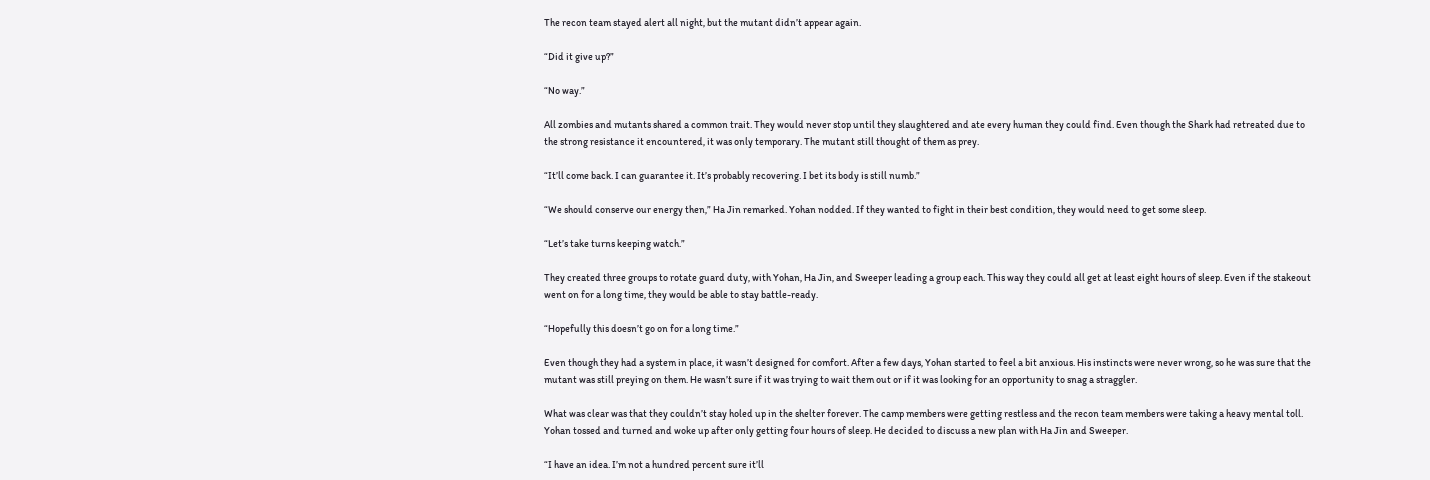The recon team stayed alert all night, but the mutant didn’t appear again.

“Did it give up?”

“No way.”

All zombies and mutants shared a common trait. They would never stop until they slaughtered and ate every human they could find. Even though the Shark had retreated due to the strong resistance it encountered, it was only temporary. The mutant still thought of them as prey.

“It’ll come back. I can guarantee it. It’s probably recovering. I bet its body is still numb.”

“We should conserve our energy then,” Ha Jin remarked. Yohan nodded. If they wanted to fight in their best condition, they would need to get some sleep.

“Let’s take turns keeping watch.”

They created three groups to rotate guard duty, with Yohan, Ha Jin, and Sweeper leading a group each. This way they could all get at least eight hours of sleep. Even if the stakeout went on for a long time, they would be able to stay battle-ready.

“Hopefully this doesn’t go on for a long time.”

Even though they had a system in place, it wasn’t designed for comfort. After a few days, Yohan started to feel a bit anxious. His instincts were never wrong, so he was sure that the mutant was still preying on them. He wasn’t sure if it was trying to wait them out or if it was looking for an opportunity to snag a straggler.

What was clear was that they couldn’t stay holed up in the shelter forever. The camp members were getting restless and the recon team members were taking a heavy mental toll. Yohan tossed and turned and woke up after only getting four hours of sleep. He decided to discuss a new plan with Ha Jin and Sweeper.

“I have an idea. I’m not a hundred percent sure it’ll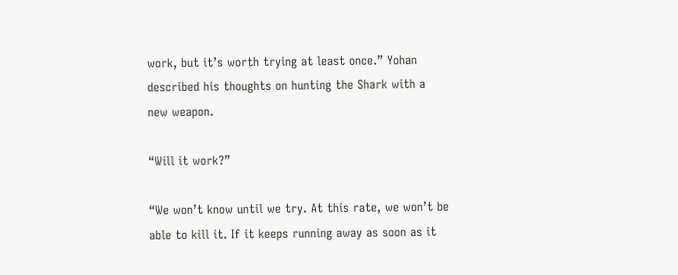work, but it’s worth trying at least once.” Yohan described his thoughts on hunting the Shark with a new weapon.

“Will it work?”

“We won’t know until we try. At this rate, we won’t be able to kill it. If it keeps running away as soon as it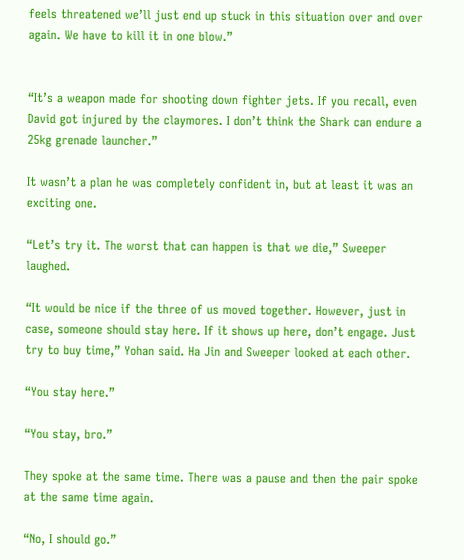feels threatened we’ll just end up stuck in this situation over and over again. We have to kill it in one blow.”


“It’s a weapon made for shooting down fighter jets. If you recall, even David got injured by the claymores. I don’t think the Shark can endure a 25kg grenade launcher.”

It wasn’t a plan he was completely confident in, but at least it was an exciting one.

“Let’s try it. The worst that can happen is that we die,” Sweeper laughed.

“It would be nice if the three of us moved together. However, just in case, someone should stay here. If it shows up here, don’t engage. Just try to buy time,” Yohan said. Ha Jin and Sweeper looked at each other.

“You stay here.”

“You stay, bro.”

They spoke at the same time. There was a pause and then the pair spoke at the same time again.

“No, I should go.”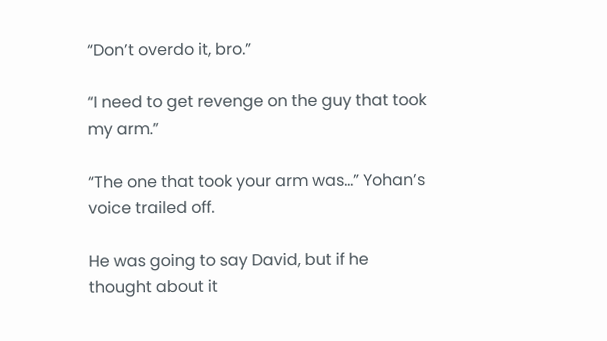“Don’t overdo it, bro.”

“I need to get revenge on the guy that took my arm.”

“The one that took your arm was…” Yohan’s voice trailed off.

He was going to say David, but if he thought about it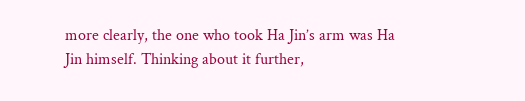more clearly, the one who took Ha Jin’s arm was Ha Jin himself. Thinking about it further,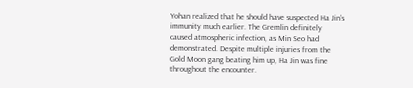Yohan realized that he should have suspected Ha Jin’s immunity much earlier. The Gremlin definitely caused atmospheric infection, as Min Seo had demonstrated. Despite multiple injuries from the Gold Moon gang beating him up, Ha Jin was fine throughout the encounter.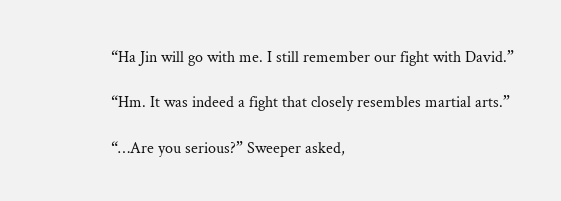“Ha Jin will go with me. I still remember our fight with David.”

“Hm. It was indeed a fight that closely resembles martial arts.”

“…Are you serious?” Sweeper asked,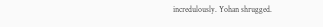incredulously. Yohan shrugged.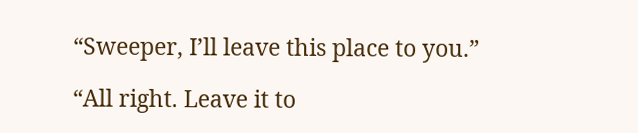“Sweeper, I’ll leave this place to you.”

“All right. Leave it to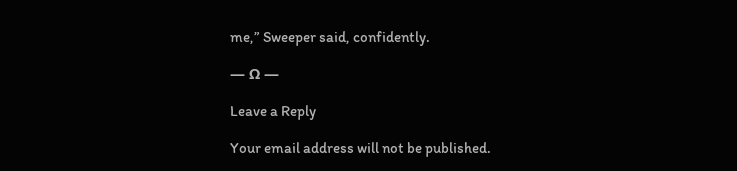me,” Sweeper said, confidently.

— Ω —

Leave a Reply

Your email address will not be published.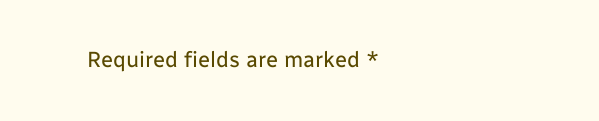Required fields are marked *